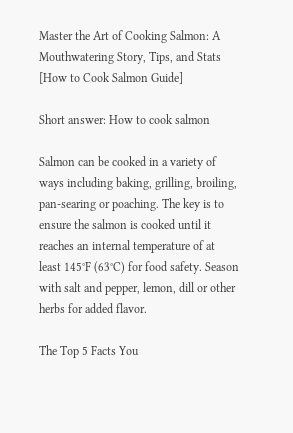Master the Art of Cooking Salmon: A Mouthwatering Story, Tips, and Stats [How to Cook Salmon Guide]

Short answer: How to cook salmon

Salmon can be cooked in a variety of ways including baking, grilling, broiling, pan-searing or poaching. The key is to ensure the salmon is cooked until it reaches an internal temperature of at least 145°F (63°C) for food safety. Season with salt and pepper, lemon, dill or other herbs for added flavor.

The Top 5 Facts You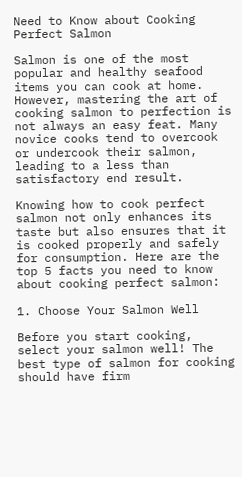Need to Know about Cooking Perfect Salmon

Salmon is one of the most popular and healthy seafood items you can cook at home. However, mastering the art of cooking salmon to perfection is not always an easy feat. Many novice cooks tend to overcook or undercook their salmon, leading to a less than satisfactory end result.

Knowing how to cook perfect salmon not only enhances its taste but also ensures that it is cooked properly and safely for consumption. Here are the top 5 facts you need to know about cooking perfect salmon:

1. Choose Your Salmon Well

Before you start cooking, select your salmon well! The best type of salmon for cooking should have firm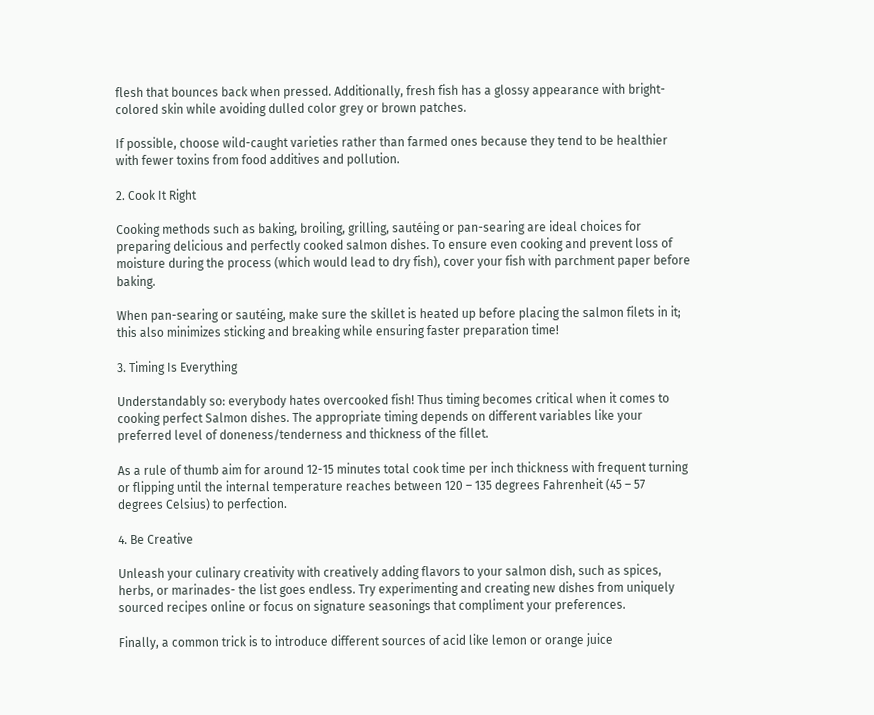flesh that bounces back when pressed. Additionally, fresh fish has a glossy appearance with bright-colored skin while avoiding dulled color grey or brown patches.

If possible, choose wild-caught varieties rather than farmed ones because they tend to be healthier with fewer toxins from food additives and pollution.

2. Cook It Right

Cooking methods such as baking, broiling, grilling, sautéing or pan-searing are ideal choices for preparing delicious and perfectly cooked salmon dishes. To ensure even cooking and prevent loss of moisture during the process (which would lead to dry fish), cover your fish with parchment paper before baking.

When pan-searing or sautéing, make sure the skillet is heated up before placing the salmon filets in it; this also minimizes sticking and breaking while ensuring faster preparation time!

3. Timing Is Everything

Understandably so: everybody hates overcooked fish! Thus timing becomes critical when it comes to cooking perfect Salmon dishes. The appropriate timing depends on different variables like your preferred level of doneness/tenderness and thickness of the fillet.

As a rule of thumb aim for around 12-15 minutes total cook time per inch thickness with frequent turning or flipping until the internal temperature reaches between 120 – 135 degrees Fahrenheit (45 – 57 degrees Celsius) to perfection.

4. Be Creative

Unleash your culinary creativity with creatively adding flavors to your salmon dish, such as spices, herbs, or marinades- the list goes endless. Try experimenting and creating new dishes from uniquely sourced recipes online or focus on signature seasonings that compliment your preferences.

Finally, a common trick is to introduce different sources of acid like lemon or orange juice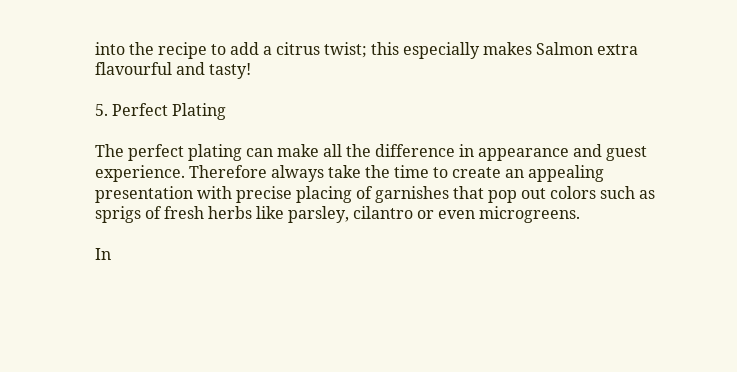into the recipe to add a citrus twist; this especially makes Salmon extra flavourful and tasty!

5. Perfect Plating

The perfect plating can make all the difference in appearance and guest experience. Therefore always take the time to create an appealing presentation with precise placing of garnishes that pop out colors such as sprigs of fresh herbs like parsley, cilantro or even microgreens.

In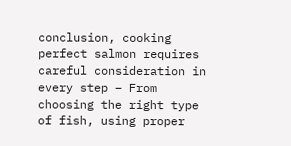conclusion, cooking perfect salmon requires careful consideration in every step – From choosing the right type of fish, using proper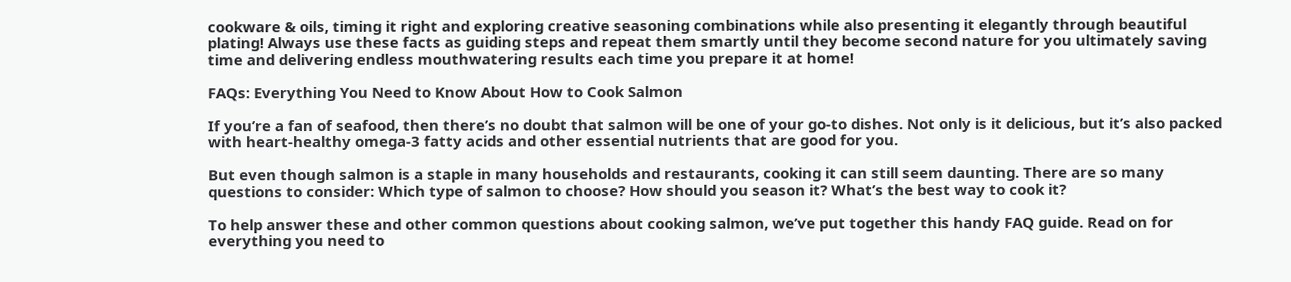cookware & oils, timing it right and exploring creative seasoning combinations while also presenting it elegantly through beautiful plating! Always use these facts as guiding steps and repeat them smartly until they become second nature for you ultimately saving time and delivering endless mouthwatering results each time you prepare it at home!

FAQs: Everything You Need to Know About How to Cook Salmon

If you’re a fan of seafood, then there’s no doubt that salmon will be one of your go-to dishes. Not only is it delicious, but it’s also packed with heart-healthy omega-3 fatty acids and other essential nutrients that are good for you.

But even though salmon is a staple in many households and restaurants, cooking it can still seem daunting. There are so many questions to consider: Which type of salmon to choose? How should you season it? What’s the best way to cook it?

To help answer these and other common questions about cooking salmon, we’ve put together this handy FAQ guide. Read on for everything you need to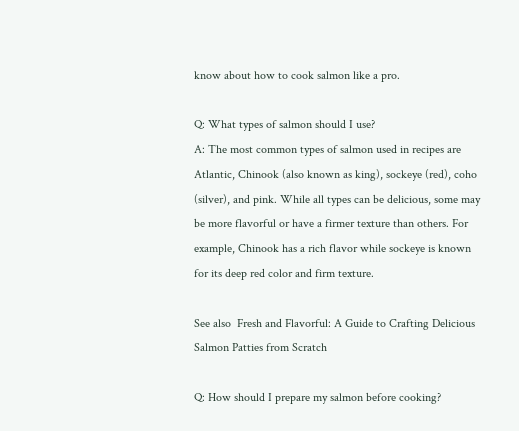know about how to cook salmon like a pro.

Q: What types of salmon should I use?
A: The most common types of salmon used in recipes are Atlantic, Chinook (also known as king), sockeye (red), coho (silver), and pink. While all types can be delicious, some may be more flavorful or have a firmer texture than others. For example, Chinook has a rich flavor while sockeye is known for its deep red color and firm texture.

See also  Fresh and Flavorful: A Guide to Crafting Delicious Salmon Patties from Scratch

Q: How should I prepare my salmon before cooking?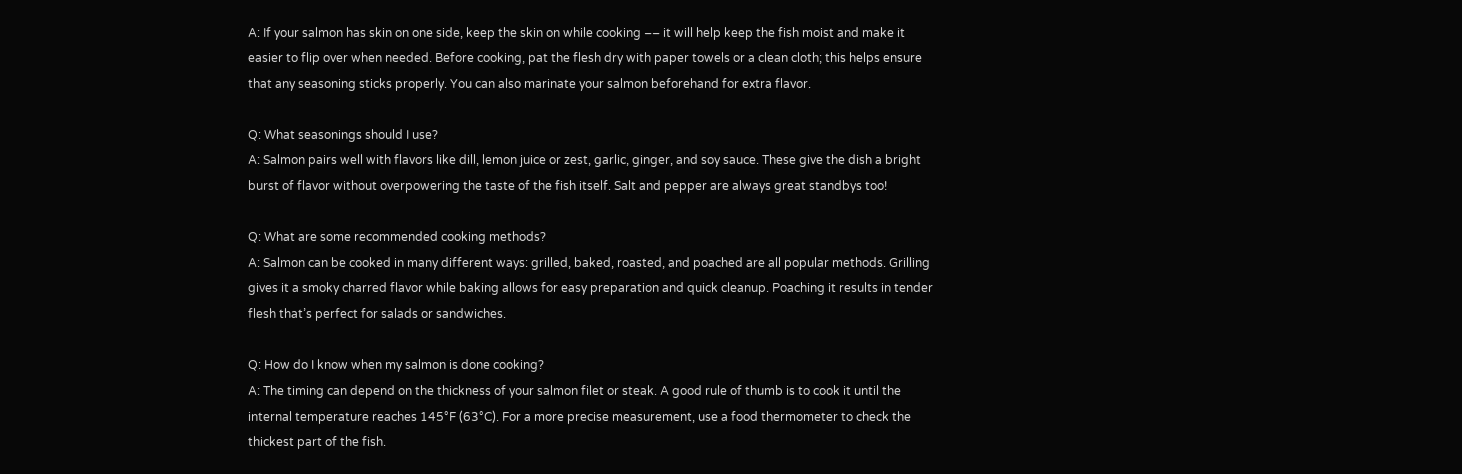A: If your salmon has skin on one side, keep the skin on while cooking –– it will help keep the fish moist and make it easier to flip over when needed. Before cooking, pat the flesh dry with paper towels or a clean cloth; this helps ensure that any seasoning sticks properly. You can also marinate your salmon beforehand for extra flavor.

Q: What seasonings should I use?
A: Salmon pairs well with flavors like dill, lemon juice or zest, garlic, ginger, and soy sauce. These give the dish a bright burst of flavor without overpowering the taste of the fish itself. Salt and pepper are always great standbys too!

Q: What are some recommended cooking methods?
A: Salmon can be cooked in many different ways: grilled, baked, roasted, and poached are all popular methods. Grilling gives it a smoky charred flavor while baking allows for easy preparation and quick cleanup. Poaching it results in tender flesh that’s perfect for salads or sandwiches.

Q: How do I know when my salmon is done cooking?
A: The timing can depend on the thickness of your salmon filet or steak. A good rule of thumb is to cook it until the internal temperature reaches 145°F (63°C). For a more precise measurement, use a food thermometer to check the thickest part of the fish.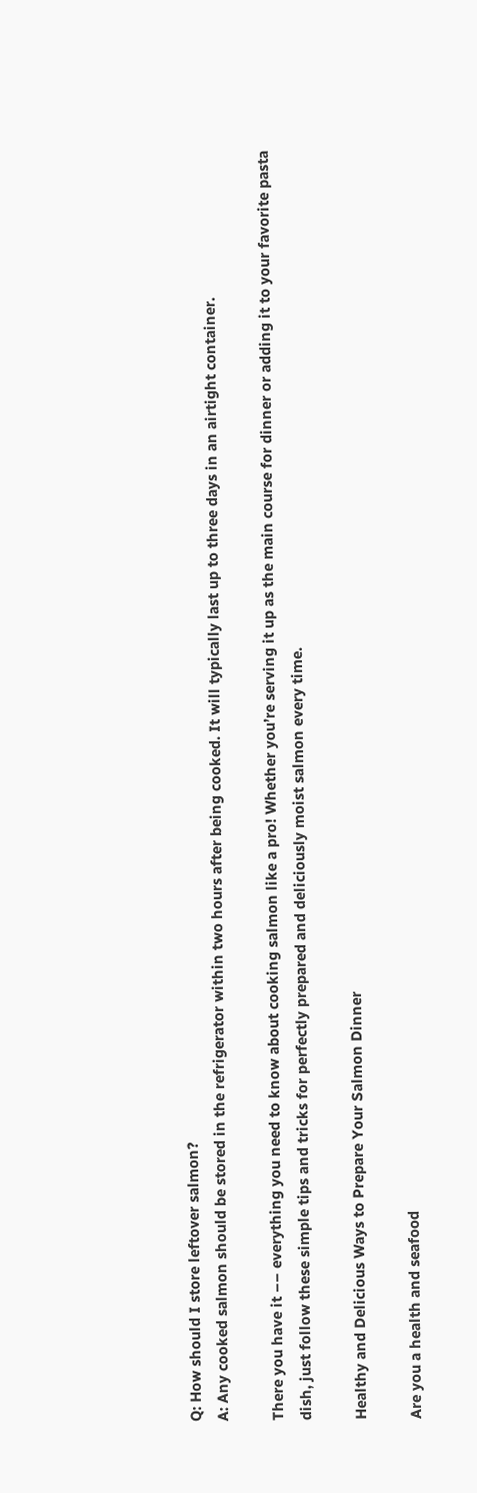Q: How should I store leftover salmon?
A: Any cooked salmon should be stored in the refrigerator within two hours after being cooked. It will typically last up to three days in an airtight container.

There you have it –– everything you need to know about cooking salmon like a pro! Whether you’re serving it up as the main course for dinner or adding it to your favorite pasta dish, just follow these simple tips and tricks for perfectly prepared and deliciously moist salmon every time.

Healthy and Delicious Ways to Prepare Your Salmon Dinner

Are you a health and seafood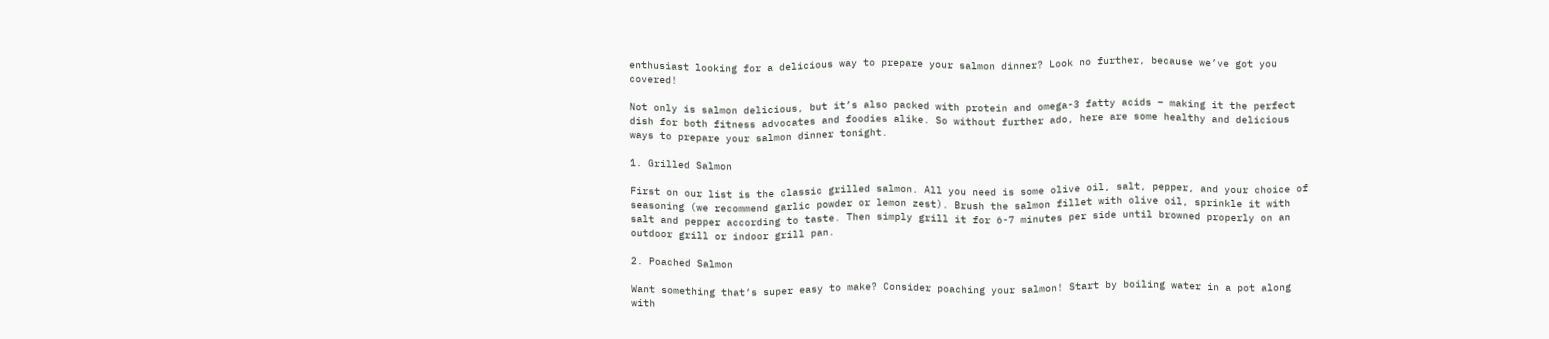enthusiast looking for a delicious way to prepare your salmon dinner? Look no further, because we’ve got you covered!

Not only is salmon delicious, but it’s also packed with protein and omega-3 fatty acids – making it the perfect dish for both fitness advocates and foodies alike. So without further ado, here are some healthy and delicious ways to prepare your salmon dinner tonight.

1. Grilled Salmon

First on our list is the classic grilled salmon. All you need is some olive oil, salt, pepper, and your choice of seasoning (we recommend garlic powder or lemon zest). Brush the salmon fillet with olive oil, sprinkle it with salt and pepper according to taste. Then simply grill it for 6-7 minutes per side until browned properly on an outdoor grill or indoor grill pan.

2. Poached Salmon

Want something that’s super easy to make? Consider poaching your salmon! Start by boiling water in a pot along with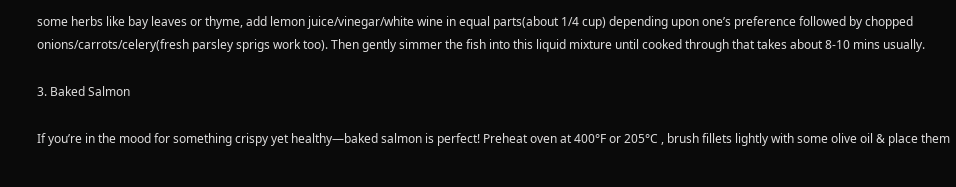some herbs like bay leaves or thyme, add lemon juice/vinegar/white wine in equal parts(about 1/4 cup) depending upon one’s preference followed by chopped onions/carrots/celery(fresh parsley sprigs work too). Then gently simmer the fish into this liquid mixture until cooked through that takes about 8-10 mins usually.

3. Baked Salmon

If you’re in the mood for something crispy yet healthy—baked salmon is perfect! Preheat oven at 400°F or 205°C , brush fillets lightly with some olive oil & place them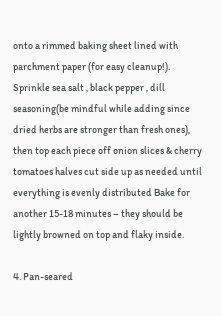onto a rimmed baking sheet lined with parchment paper (for easy cleanup!). Sprinkle sea salt , black pepper , dill seasoning(be mindful while adding since dried herbs are stronger than fresh ones), then top each piece off onion slices & cherry tomatoes halves cut side up as needed until everything is evenly distributed Bake for another 15-18 minutes – they should be lightly browned on top and flaky inside.

4. Pan-seared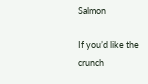Salmon

If you’d like the crunch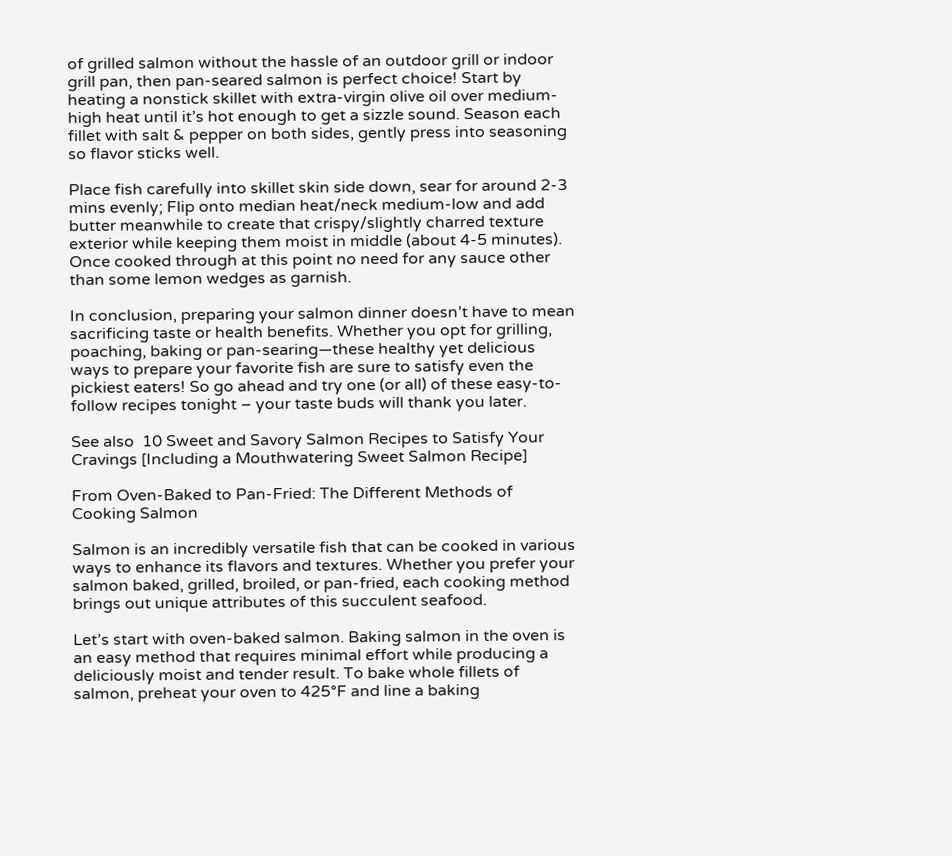of grilled salmon without the hassle of an outdoor grill or indoor grill pan, then pan-seared salmon is perfect choice! Start by heating a nonstick skillet with extra-virgin olive oil over medium-high heat until it’s hot enough to get a sizzle sound. Season each fillet with salt & pepper on both sides, gently press into seasoning so flavor sticks well.

Place fish carefully into skillet skin side down, sear for around 2-3 mins evenly; Flip onto median heat/neck medium-low and add butter meanwhile to create that crispy/slightly charred texture exterior while keeping them moist in middle (about 4-5 minutes). Once cooked through at this point no need for any sauce other than some lemon wedges as garnish.

In conclusion, preparing your salmon dinner doesn’t have to mean sacrificing taste or health benefits. Whether you opt for grilling, poaching, baking or pan-searing—these healthy yet delicious ways to prepare your favorite fish are sure to satisfy even the pickiest eaters! So go ahead and try one (or all) of these easy-to-follow recipes tonight – your taste buds will thank you later.

See also  10 Sweet and Savory Salmon Recipes to Satisfy Your Cravings [Including a Mouthwatering Sweet Salmon Recipe]

From Oven-Baked to Pan-Fried: The Different Methods of Cooking Salmon

Salmon is an incredibly versatile fish that can be cooked in various ways to enhance its flavors and textures. Whether you prefer your salmon baked, grilled, broiled, or pan-fried, each cooking method brings out unique attributes of this succulent seafood.

Let’s start with oven-baked salmon. Baking salmon in the oven is an easy method that requires minimal effort while producing a deliciously moist and tender result. To bake whole fillets of salmon, preheat your oven to 425°F and line a baking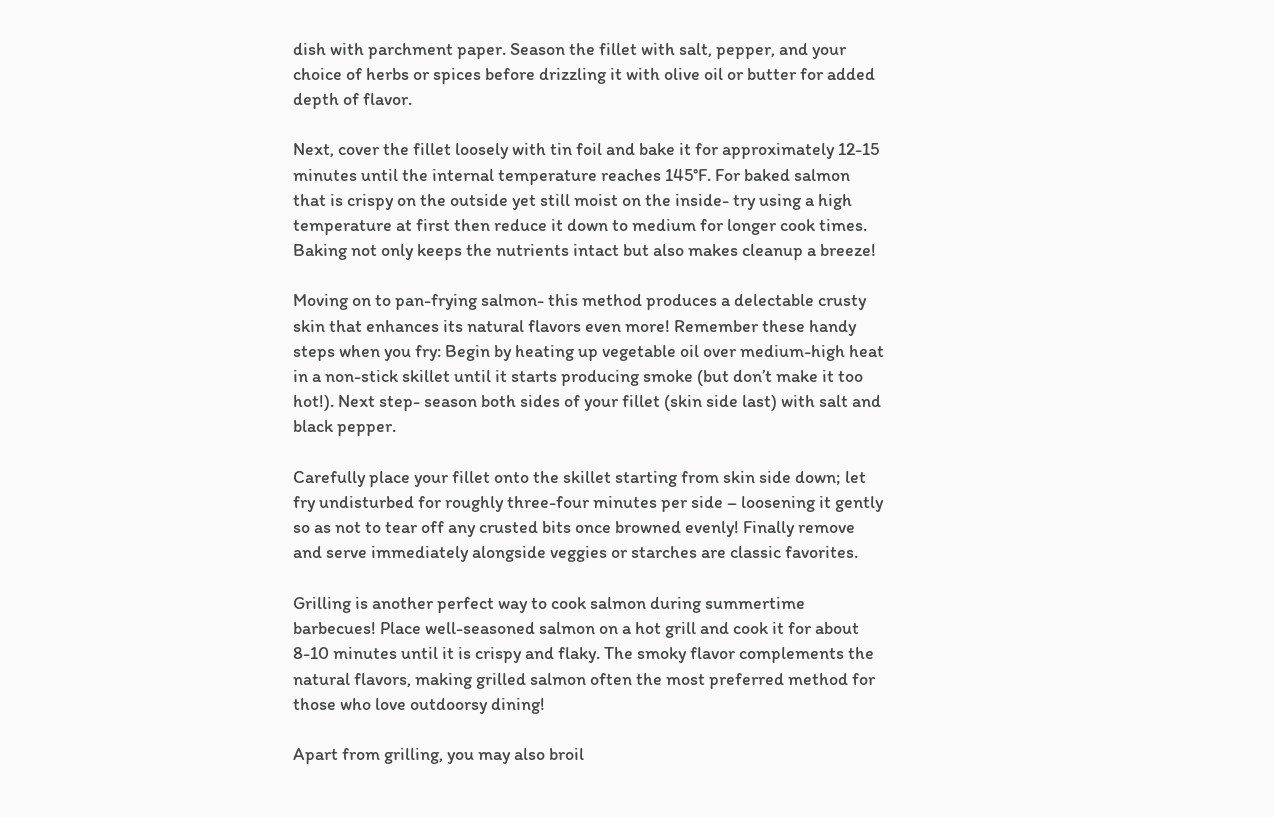dish with parchment paper. Season the fillet with salt, pepper, and your choice of herbs or spices before drizzling it with olive oil or butter for added depth of flavor.

Next, cover the fillet loosely with tin foil and bake it for approximately 12-15 minutes until the internal temperature reaches 145°F. For baked salmon that is crispy on the outside yet still moist on the inside- try using a high temperature at first then reduce it down to medium for longer cook times. Baking not only keeps the nutrients intact but also makes cleanup a breeze!

Moving on to pan-frying salmon- this method produces a delectable crusty skin that enhances its natural flavors even more! Remember these handy steps when you fry: Begin by heating up vegetable oil over medium-high heat in a non-stick skillet until it starts producing smoke (but don’t make it too hot!). Next step- season both sides of your fillet (skin side last) with salt and black pepper.

Carefully place your fillet onto the skillet starting from skin side down; let fry undisturbed for roughly three-four minutes per side – loosening it gently so as not to tear off any crusted bits once browned evenly! Finally remove and serve immediately alongside veggies or starches are classic favorites.

Grilling is another perfect way to cook salmon during summertime barbecues! Place well-seasoned salmon on a hot grill and cook it for about 8-10 minutes until it is crispy and flaky. The smoky flavor complements the natural flavors, making grilled salmon often the most preferred method for those who love outdoorsy dining!

Apart from grilling, you may also broil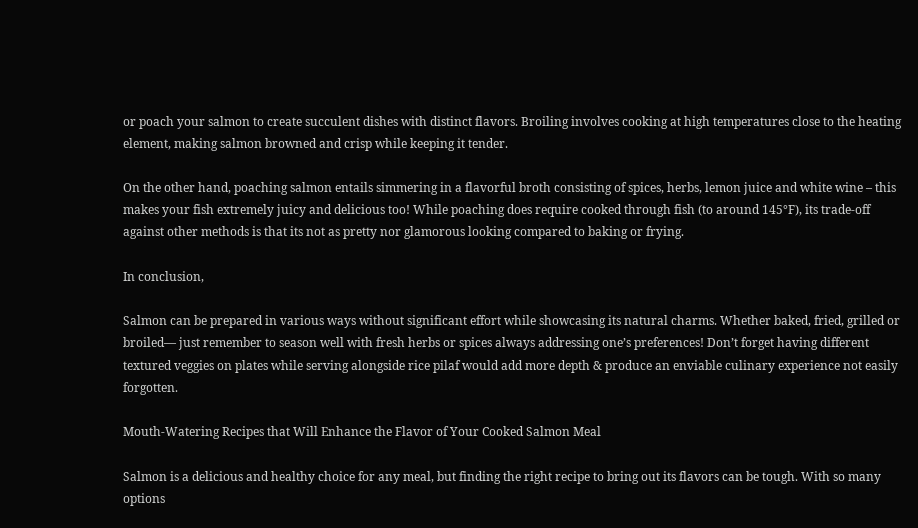or poach your salmon to create succulent dishes with distinct flavors. Broiling involves cooking at high temperatures close to the heating element, making salmon browned and crisp while keeping it tender.

On the other hand, poaching salmon entails simmering in a flavorful broth consisting of spices, herbs, lemon juice and white wine – this makes your fish extremely juicy and delicious too! While poaching does require cooked through fish (to around 145°F), its trade-off against other methods is that its not as pretty nor glamorous looking compared to baking or frying.

In conclusion,

Salmon can be prepared in various ways without significant effort while showcasing its natural charms. Whether baked, fried, grilled or broiled— just remember to season well with fresh herbs or spices always addressing one’s preferences! Don’t forget having different textured veggies on plates while serving alongside rice pilaf would add more depth & produce an enviable culinary experience not easily forgotten.

Mouth-Watering Recipes that Will Enhance the Flavor of Your Cooked Salmon Meal

Salmon is a delicious and healthy choice for any meal, but finding the right recipe to bring out its flavors can be tough. With so many options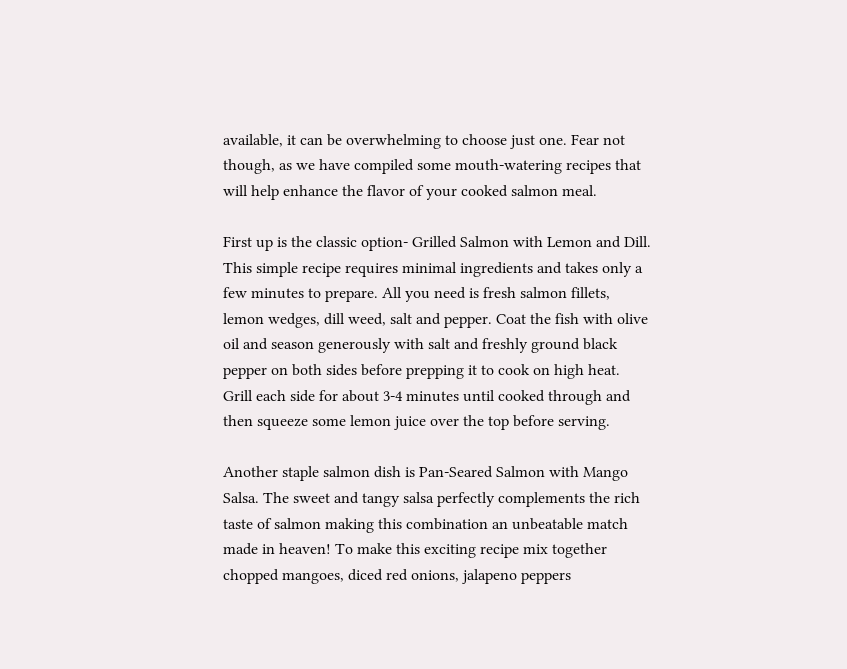available, it can be overwhelming to choose just one. Fear not though, as we have compiled some mouth-watering recipes that will help enhance the flavor of your cooked salmon meal.

First up is the classic option- Grilled Salmon with Lemon and Dill. This simple recipe requires minimal ingredients and takes only a few minutes to prepare. All you need is fresh salmon fillets, lemon wedges, dill weed, salt and pepper. Coat the fish with olive oil and season generously with salt and freshly ground black pepper on both sides before prepping it to cook on high heat. Grill each side for about 3-4 minutes until cooked through and then squeeze some lemon juice over the top before serving.

Another staple salmon dish is Pan-Seared Salmon with Mango Salsa. The sweet and tangy salsa perfectly complements the rich taste of salmon making this combination an unbeatable match made in heaven! To make this exciting recipe mix together chopped mangoes, diced red onions, jalapeno peppers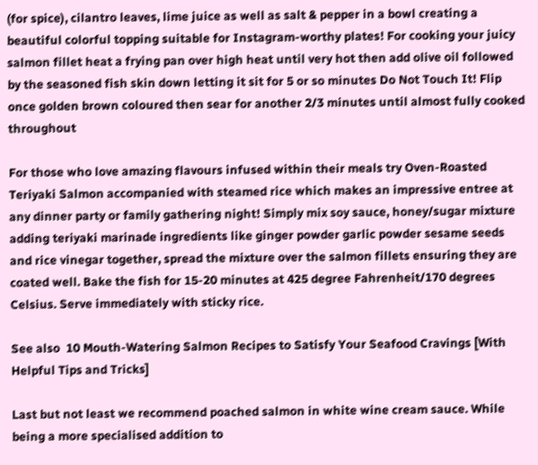(for spice), cilantro leaves, lime juice as well as salt & pepper in a bowl creating a beautiful colorful topping suitable for Instagram-worthy plates! For cooking your juicy salmon fillet heat a frying pan over high heat until very hot then add olive oil followed by the seasoned fish skin down letting it sit for 5 or so minutes Do Not Touch It! Flip once golden brown coloured then sear for another 2/3 minutes until almost fully cooked throughout

For those who love amazing flavours infused within their meals try Oven-Roasted Teriyaki Salmon accompanied with steamed rice which makes an impressive entree at any dinner party or family gathering night! Simply mix soy sauce, honey/sugar mixture adding teriyaki marinade ingredients like ginger powder garlic powder sesame seeds and rice vinegar together, spread the mixture over the salmon fillets ensuring they are coated well. Bake the fish for 15-20 minutes at 425 degree Fahrenheit/170 degrees Celsius. Serve immediately with sticky rice.

See also  10 Mouth-Watering Salmon Recipes to Satisfy Your Seafood Cravings [With Helpful Tips and Tricks]

Last but not least we recommend poached salmon in white wine cream sauce. While being a more specialised addition to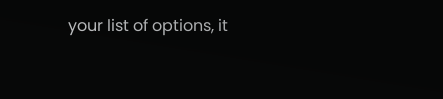your list of options, it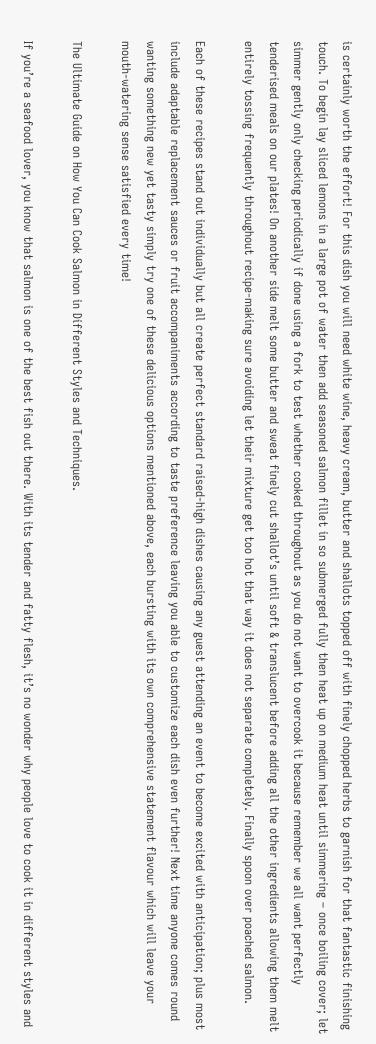is certainly worth the effort! For this dish you will need white wine, heavy cream, butter and shallots topped off with finely chopped herbs to garnish for that fantastic finishing touch. To begin lay sliced lemons in a large pot of water then add seasoned salmon fillet in so submerged fully then heat up on medium heat until simmering – once boiling cover; let simmer gently only checking periodically if done using a fork to test whether cooked throughout as you do not want to overcook it because remember we all want perfectly tenderised meals on our plates! On another side melt some butter and sweat finely cut shallot’s until soft & translucent before adding all the other ingredients allowing them melt entirely tossing frequently throughout recipe-making sure avoiding let their mixture get too hot that way it does not separate completely. Finally spoon over poached salmon.

Each of these recipes stand out individually but all create perfect standard raised-high dishes causing any guest attending an event to become excited with anticipation; plus most include adaptable replacement sauces or fruit accompaniments according to taste preference leaving you able to customize each dish even further! Next time anyone comes round wanting something new yet tasty simply try one of these delicious options mentioned above, each bursting with its own comprehensive statement flavour which will leave your mouth-watering sense satisfied every time!

The Ultimate Guide on How You Can Cook Salmon in Different Styles and Techniques.

If you’re a seafood lover, you know that salmon is one of the best fish out there. With its tender and fatty flesh, it’s no wonder why people love to cook it in different styles and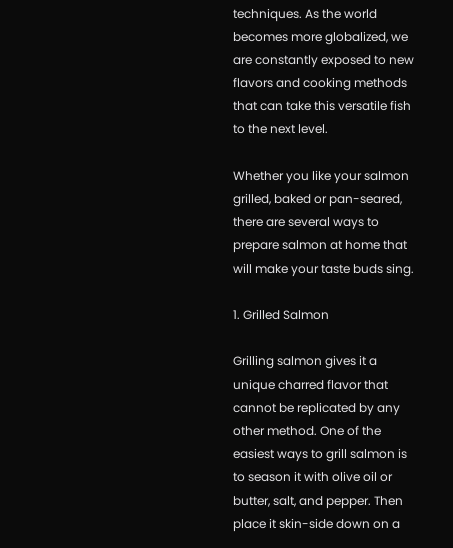techniques. As the world becomes more globalized, we are constantly exposed to new flavors and cooking methods that can take this versatile fish to the next level.

Whether you like your salmon grilled, baked or pan-seared, there are several ways to prepare salmon at home that will make your taste buds sing.

1. Grilled Salmon

Grilling salmon gives it a unique charred flavor that cannot be replicated by any other method. One of the easiest ways to grill salmon is to season it with olive oil or butter, salt, and pepper. Then place it skin-side down on a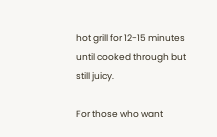hot grill for 12-15 minutes until cooked through but still juicy.

For those who want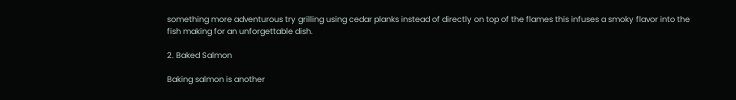something more adventurous try grilling using cedar planks instead of directly on top of the flames this infuses a smoky flavor into the fish making for an unforgettable dish.

2. Baked Salmon

Baking salmon is another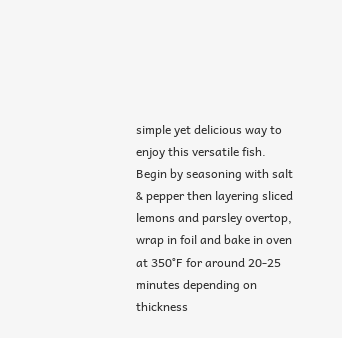simple yet delicious way to enjoy this versatile fish. Begin by seasoning with salt & pepper then layering sliced lemons and parsley overtop, wrap in foil and bake in oven at 350°F for around 20-25 minutes depending on thickness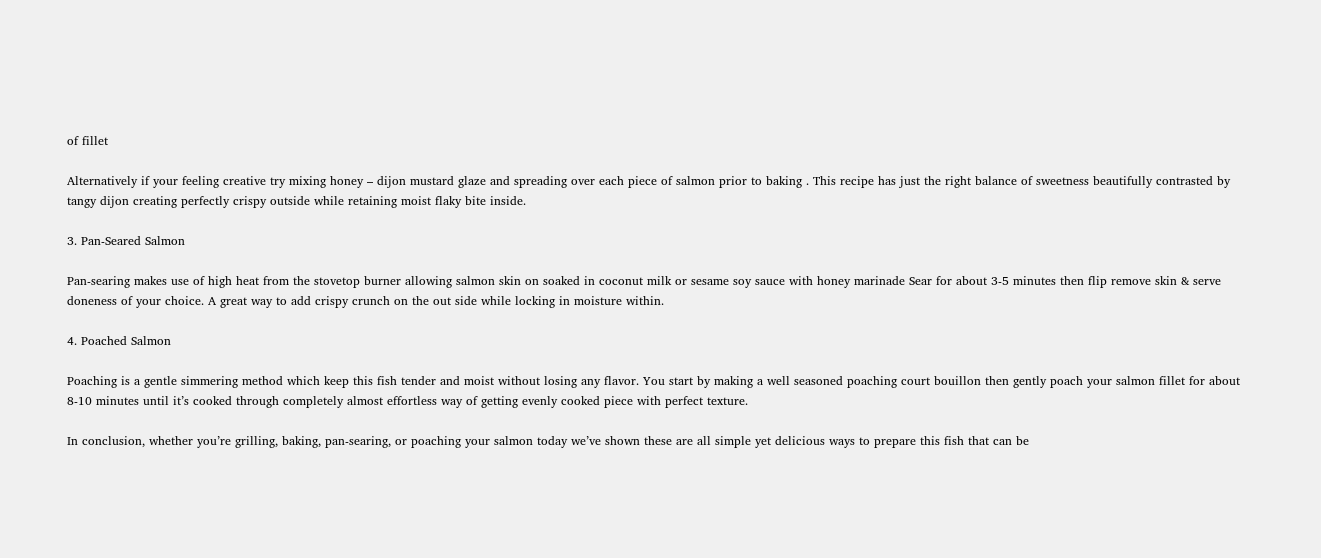of fillet

Alternatively if your feeling creative try mixing honey – dijon mustard glaze and spreading over each piece of salmon prior to baking . This recipe has just the right balance of sweetness beautifully contrasted by tangy dijon creating perfectly crispy outside while retaining moist flaky bite inside.

3. Pan-Seared Salmon

Pan-searing makes use of high heat from the stovetop burner allowing salmon skin on soaked in coconut milk or sesame soy sauce with honey marinade Sear for about 3-5 minutes then flip remove skin & serve doneness of your choice. A great way to add crispy crunch on the out side while locking in moisture within.

4. Poached Salmon

Poaching is a gentle simmering method which keep this fish tender and moist without losing any flavor. You start by making a well seasoned poaching court bouillon then gently poach your salmon fillet for about 8-10 minutes until it’s cooked through completely almost effortless way of getting evenly cooked piece with perfect texture.

In conclusion, whether you’re grilling, baking, pan-searing, or poaching your salmon today we’ve shown these are all simple yet delicious ways to prepare this fish that can be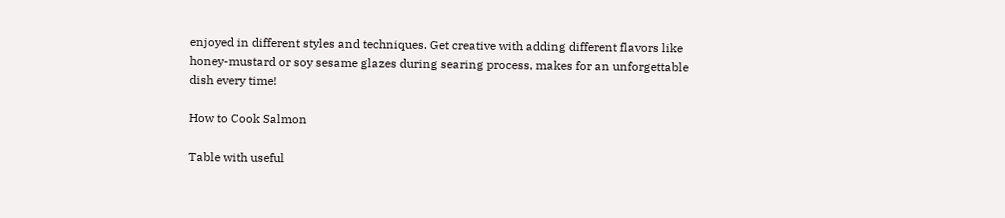enjoyed in different styles and techniques. Get creative with adding different flavors like honey-mustard or soy sesame glazes during searing process, makes for an unforgettable dish every time!

How to Cook Salmon

Table with useful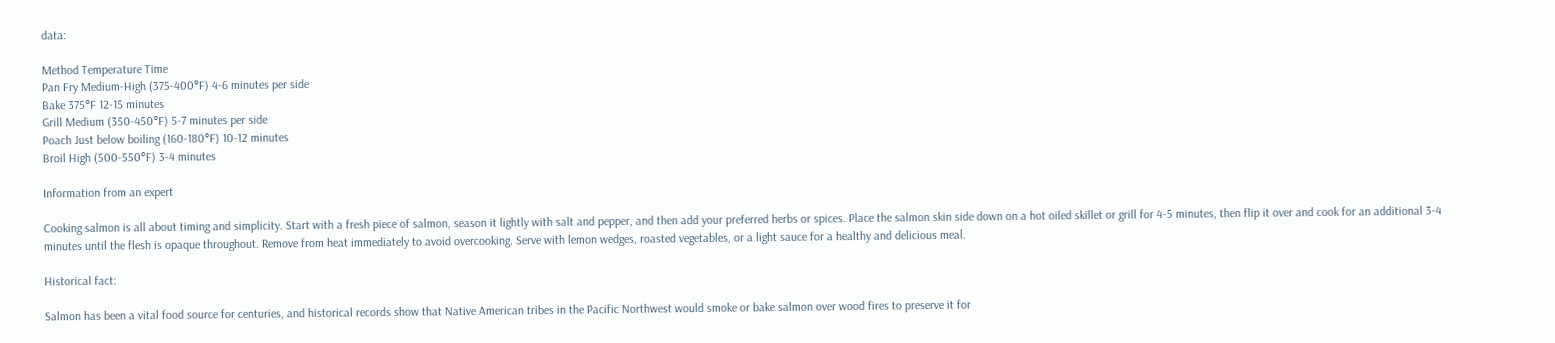data:

Method Temperature Time
Pan Fry Medium-High (375-400°F) 4-6 minutes per side
Bake 375°F 12-15 minutes
Grill Medium (350-450°F) 5-7 minutes per side
Poach Just below boiling (160-180°F) 10-12 minutes
Broil High (500-550°F) 3-4 minutes

Information from an expert

Cooking salmon is all about timing and simplicity. Start with a fresh piece of salmon, season it lightly with salt and pepper, and then add your preferred herbs or spices. Place the salmon skin side down on a hot oiled skillet or grill for 4-5 minutes, then flip it over and cook for an additional 3-4 minutes until the flesh is opaque throughout. Remove from heat immediately to avoid overcooking. Serve with lemon wedges, roasted vegetables, or a light sauce for a healthy and delicious meal.

Historical fact:

Salmon has been a vital food source for centuries, and historical records show that Native American tribes in the Pacific Northwest would smoke or bake salmon over wood fires to preserve it for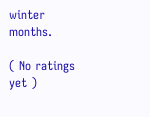winter months.

( No ratings yet )